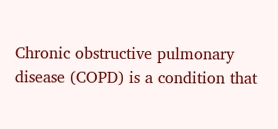Chronic obstructive pulmonary disease (COPD) is a condition that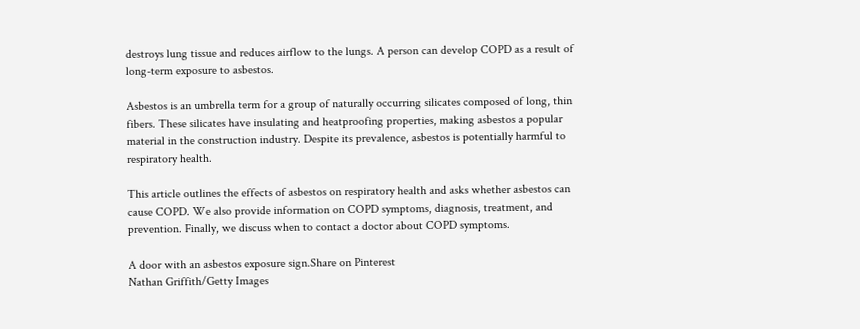destroys lung tissue and reduces airflow to the lungs. A person can develop COPD as a result of long-term exposure to asbestos.

Asbestos is an umbrella term for a group of naturally occurring silicates composed of long, thin fibers. These silicates have insulating and heatproofing properties, making asbestos a popular material in the construction industry. Despite its prevalence, asbestos is potentially harmful to respiratory health.

This article outlines the effects of asbestos on respiratory health and asks whether asbestos can cause COPD. We also provide information on COPD symptoms, diagnosis, treatment, and prevention. Finally, we discuss when to contact a doctor about COPD symptoms.

A door with an asbestos exposure sign.Share on Pinterest
Nathan Griffith/Getty Images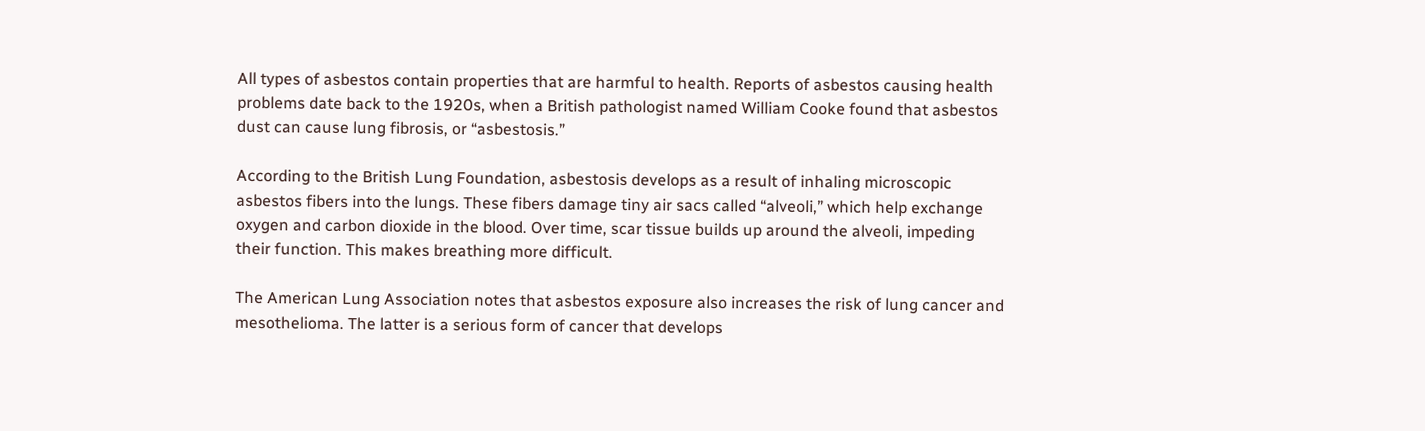All types of asbestos contain properties that are harmful to health. Reports of asbestos causing health problems date back to the 1920s, when a British pathologist named William Cooke found that asbestos dust can cause lung fibrosis, or “asbestosis.”

According to the British Lung Foundation, asbestosis develops as a result of inhaling microscopic asbestos fibers into the lungs. These fibers damage tiny air sacs called “alveoli,” which help exchange oxygen and carbon dioxide in the blood. Over time, scar tissue builds up around the alveoli, impeding their function. This makes breathing more difficult.

The American Lung Association notes that asbestos exposure also increases the risk of lung cancer and mesothelioma. The latter is a serious form of cancer that develops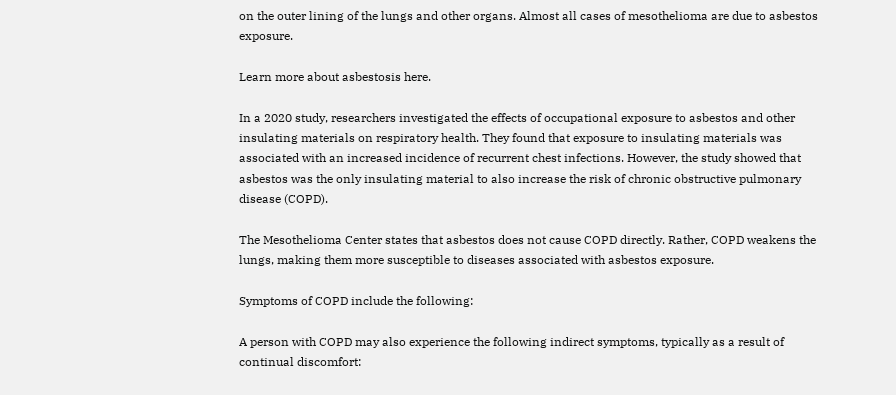on the outer lining of the lungs and other organs. Almost all cases of mesothelioma are due to asbestos exposure.

Learn more about asbestosis here.

In a 2020 study, researchers investigated the effects of occupational exposure to asbestos and other insulating materials on respiratory health. They found that exposure to insulating materials was associated with an increased incidence of recurrent chest infections. However, the study showed that asbestos was the only insulating material to also increase the risk of chronic obstructive pulmonary disease (COPD).

The Mesothelioma Center states that asbestos does not cause COPD directly. Rather, COPD weakens the lungs, making them more susceptible to diseases associated with asbestos exposure.

Symptoms of COPD include the following:

A person with COPD may also experience the following indirect symptoms, typically as a result of continual discomfort: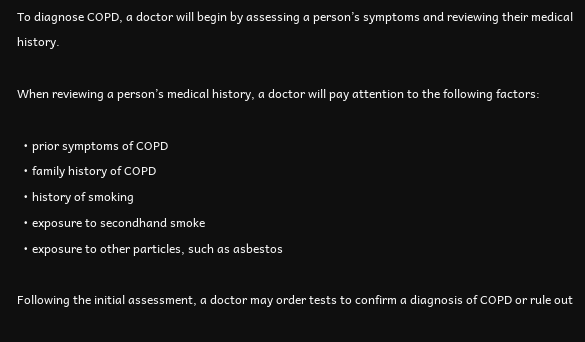To diagnose COPD, a doctor will begin by assessing a person’s symptoms and reviewing their medical history.

When reviewing a person’s medical history, a doctor will pay attention to the following factors:

  • prior symptoms of COPD
  • family history of COPD
  • history of smoking
  • exposure to secondhand smoke
  • exposure to other particles, such as asbestos

Following the initial assessment, a doctor may order tests to confirm a diagnosis of COPD or rule out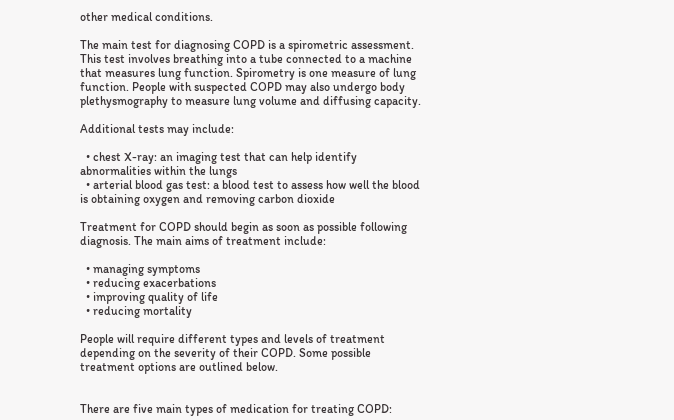other medical conditions.

The main test for diagnosing COPD is a spirometric assessment. This test involves breathing into a tube connected to a machine that measures lung function. Spirometry is one measure of lung function. People with suspected COPD may also undergo body plethysmography to measure lung volume and diffusing capacity.

Additional tests may include:

  • chest X-ray: an imaging test that can help identify abnormalities within the lungs
  • arterial blood gas test: a blood test to assess how well the blood is obtaining oxygen and removing carbon dioxide

Treatment for COPD should begin as soon as possible following diagnosis. The main aims of treatment include:

  • managing symptoms
  • reducing exacerbations
  • improving quality of life
  • reducing mortality

People will require different types and levels of treatment depending on the severity of their COPD. Some possible treatment options are outlined below.


There are five main types of medication for treating COPD: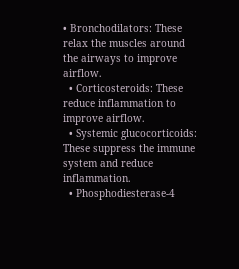• Bronchodilators: These relax the muscles around the airways to improve airflow.
  • Corticosteroids: These reduce inflammation to improve airflow.
  • Systemic glucocorticoids: These suppress the immune system and reduce inflammation.
  • Phosphodiesterase-4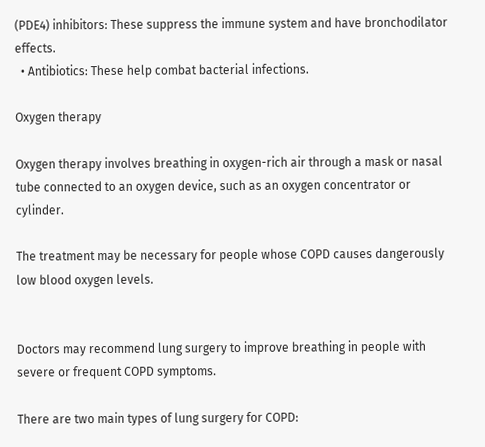(PDE4) inhibitors: These suppress the immune system and have bronchodilator effects.
  • Antibiotics: These help combat bacterial infections.

Oxygen therapy

Oxygen therapy involves breathing in oxygen-rich air through a mask or nasal tube connected to an oxygen device, such as an oxygen concentrator or cylinder.

The treatment may be necessary for people whose COPD causes dangerously low blood oxygen levels.


Doctors may recommend lung surgery to improve breathing in people with severe or frequent COPD symptoms.

There are two main types of lung surgery for COPD: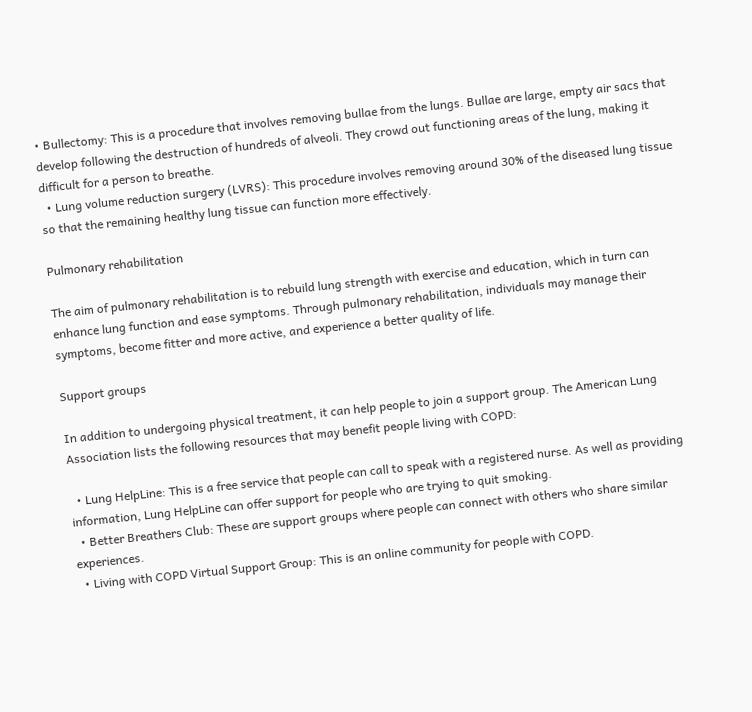• Bullectomy: This is a procedure that involves removing bullae from the lungs. Bullae are large, empty air sacs that develop following the destruction of hundreds of alveoli. They crowd out functioning areas of the lung, making it difficult for a person to breathe.
  • Lung volume reduction surgery (LVRS): This procedure involves removing around 30% of the diseased lung tissue so that the remaining healthy lung tissue can function more effectively.

Pulmonary rehabilitation

The aim of pulmonary rehabilitation is to rebuild lung strength with exercise and education, which in turn can enhance lung function and ease symptoms. Through pulmonary rehabilitation, individuals may manage their symptoms, become fitter and more active, and experience a better quality of life.

Support groups

In addition to undergoing physical treatment, it can help people to join a support group. The American Lung Association lists the following resources that may benefit people living with COPD:

  • Lung HelpLine: This is a free service that people can call to speak with a registered nurse. As well as providing information, Lung HelpLine can offer support for people who are trying to quit smoking.
  • Better Breathers Club: These are support groups where people can connect with others who share similar experiences.
  • Living with COPD Virtual Support Group: This is an online community for people with COPD.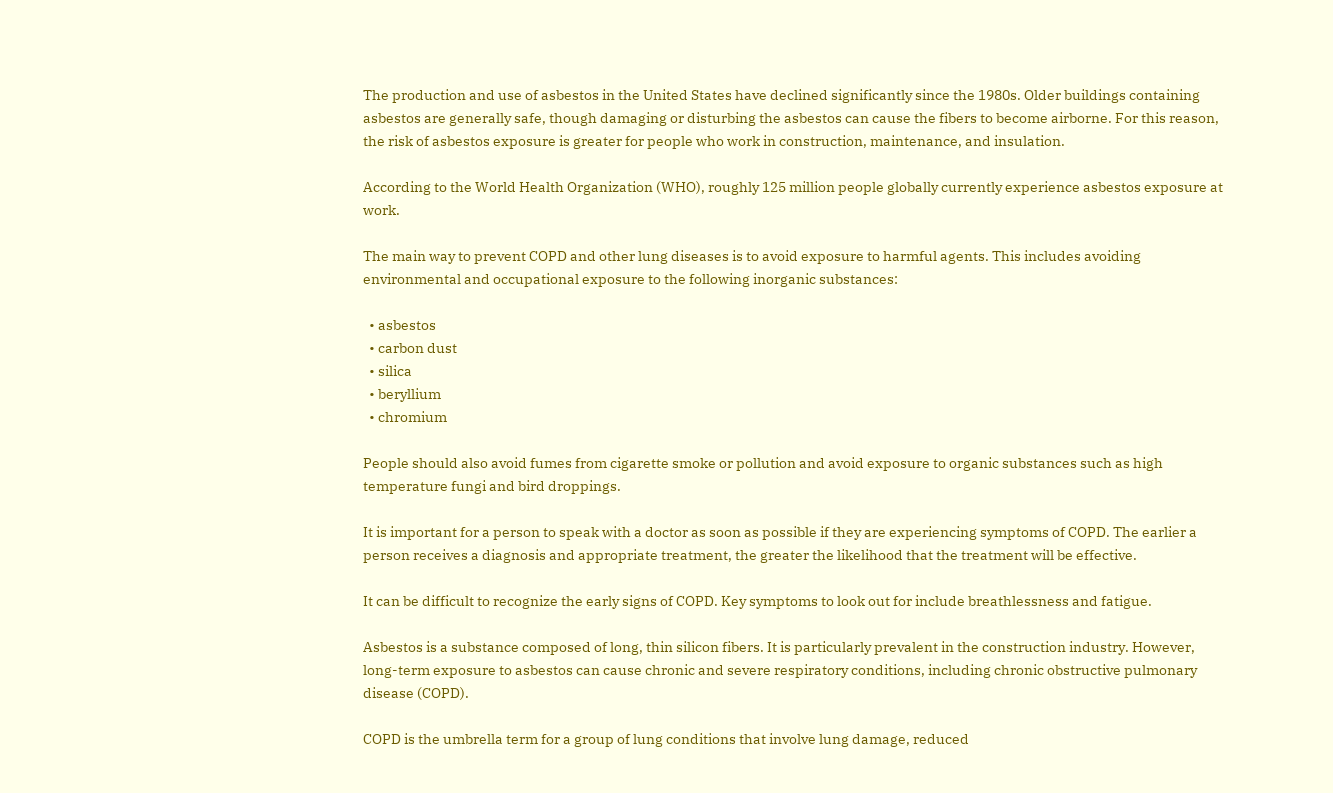The production and use of asbestos in the United States have declined significantly since the 1980s. Older buildings containing asbestos are generally safe, though damaging or disturbing the asbestos can cause the fibers to become airborne. For this reason, the risk of asbestos exposure is greater for people who work in construction, maintenance, and insulation.

According to the World Health Organization (WHO), roughly 125 million people globally currently experience asbestos exposure at work.

The main way to prevent COPD and other lung diseases is to avoid exposure to harmful agents. This includes avoiding environmental and occupational exposure to the following inorganic substances:

  • asbestos
  • carbon dust
  • silica
  • beryllium
  • chromium

People should also avoid fumes from cigarette smoke or pollution and avoid exposure to organic substances such as high temperature fungi and bird droppings.

It is important for a person to speak with a doctor as soon as possible if they are experiencing symptoms of COPD. The earlier a person receives a diagnosis and appropriate treatment, the greater the likelihood that the treatment will be effective.

It can be difficult to recognize the early signs of COPD. Key symptoms to look out for include breathlessness and fatigue.

Asbestos is a substance composed of long, thin silicon fibers. It is particularly prevalent in the construction industry. However, long-term exposure to asbestos can cause chronic and severe respiratory conditions, including chronic obstructive pulmonary disease (COPD).

COPD is the umbrella term for a group of lung conditions that involve lung damage, reduced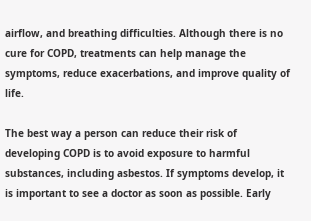airflow, and breathing difficulties. Although there is no cure for COPD, treatments can help manage the symptoms, reduce exacerbations, and improve quality of life.

The best way a person can reduce their risk of developing COPD is to avoid exposure to harmful substances, including asbestos. If symptoms develop, it is important to see a doctor as soon as possible. Early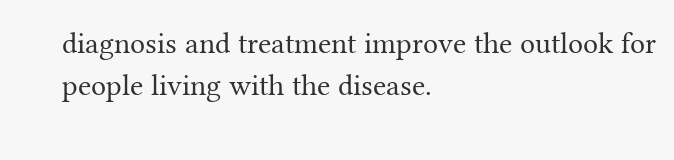diagnosis and treatment improve the outlook for people living with the disease.